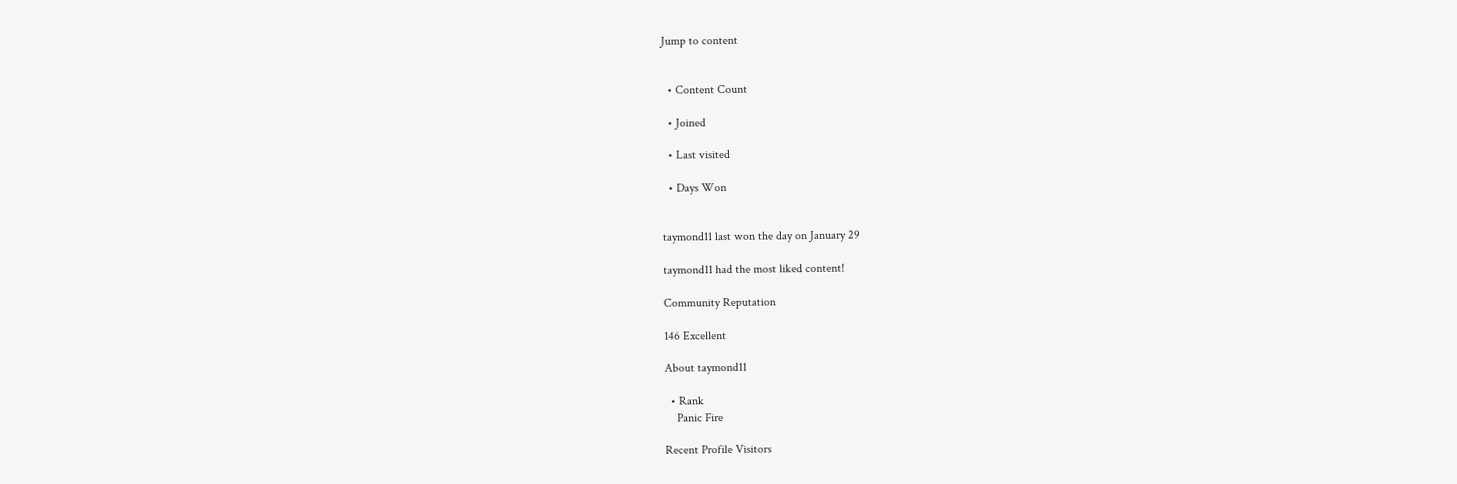Jump to content


  • Content Count

  • Joined

  • Last visited

  • Days Won


taymond11 last won the day on January 29

taymond11 had the most liked content!

Community Reputation

146 Excellent

About taymond11

  • Rank
    Panic Fire

Recent Profile Visitors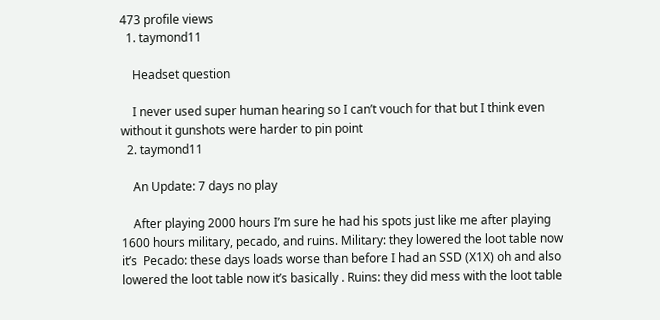473 profile views
  1. taymond11

    Headset question

    I never used super human hearing so I can’t vouch for that but I think even without it gunshots were harder to pin point
  2. taymond11

    An Update: 7 days no play

    After playing 2000 hours I’m sure he had his spots just like me after playing 1600 hours military, pecado, and ruins. Military: they lowered the loot table now it’s  Pecado: these days loads worse than before I had an SSD (X1X) oh and also lowered the loot table now it’s basically . Ruins: they did mess with the loot table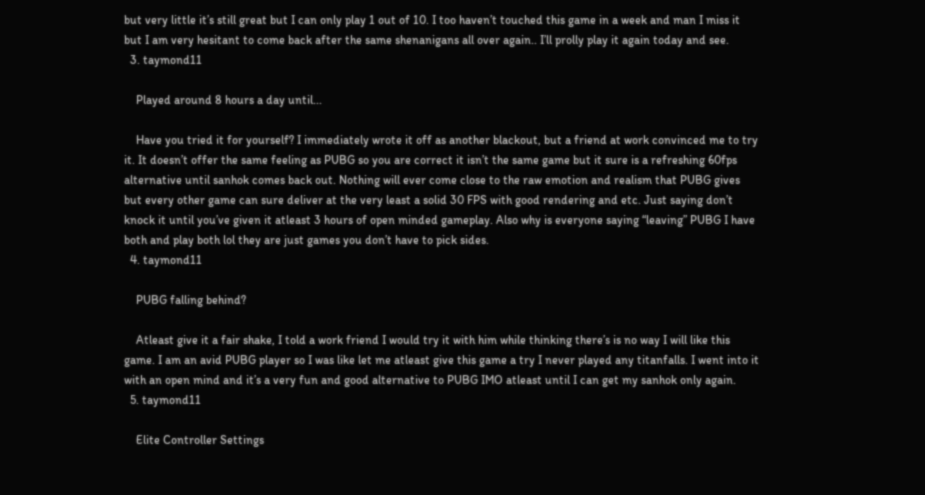but very little it’s still great but I can only play 1 out of 10. I too haven’t touched this game in a week and man I miss it but I am very hesitant to come back after the same shenanigans all over again.. I’ll prolly play it again today and see.
  3. taymond11

    Played around 8 hours a day until...

    Have you tried it for yourself? I immediately wrote it off as another blackout, but a friend at work convinced me to try it. It doesn’t offer the same feeling as PUBG so you are correct it isn’t the same game but it sure is a refreshing 60fps alternative until sanhok comes back out. Nothing will ever come close to the raw emotion and realism that PUBG gives but every other game can sure deliver at the very least a solid 30 FPS with good rendering and etc. Just saying don’t knock it until you’ve given it atleast 3 hours of open minded gameplay. Also why is everyone saying “leaving” PUBG I have both and play both lol they are just games you don’t have to pick sides.
  4. taymond11

    PUBG falling behind?

    Atleast give it a fair shake, I told a work friend I would try it with him while thinking there’s is no way I will like this game. I am an avid PUBG player so I was like let me atleast give this game a try I never played any titanfalls. I went into it with an open mind and it’s a very fun and good alternative to PUBG IMO atleast until I can get my sanhok only again.
  5. taymond11

    Elite Controller Settings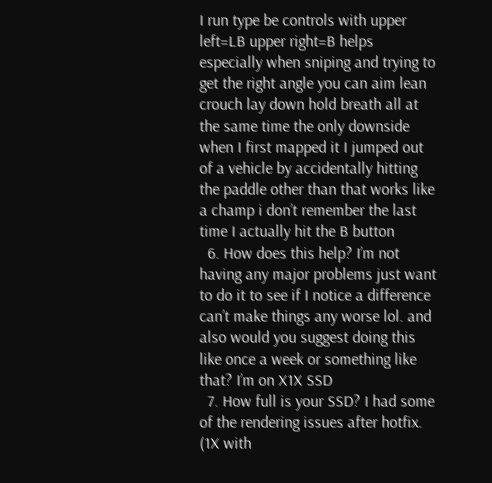I run type be controls with upper left=LB upper right=B helps especially when sniping and trying to get the right angle you can aim lean crouch lay down hold breath all at the same time the only downside when I first mapped it I jumped out of a vehicle by accidentally hitting the paddle other than that works like a champ i don’t remember the last time I actually hit the B button
  6. How does this help? I’m not having any major problems just want to do it to see if I notice a difference can’t make things any worse lol. and also would you suggest doing this like once a week or something like that? I’m on X1X SSD
  7. How full is your SSD? I had some of the rendering issues after hotfix. (1X with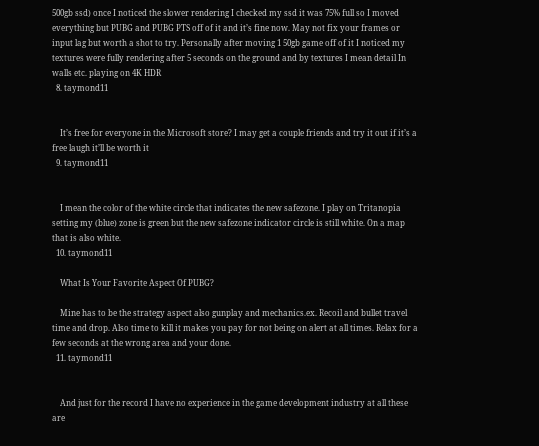500gb ssd) once I noticed the slower rendering I checked my ssd it was 75% full so I moved everything but PUBG and PUBG PTS off of it and it’s fine now. May not fix your frames or input lag but worth a shot to try. Personally after moving 1 50gb game off of it I noticed my textures were fully rendering after 5 seconds on the ground and by textures I mean detail In walls etc. playing on 4K HDR
  8. taymond11


    It’s free for everyone in the Microsoft store? I may get a couple friends and try it out if it’s a free laugh it’ll be worth it
  9. taymond11


    I mean the color of the white circle that indicates the new safezone. I play on Tritanopia setting my (blue) zone is green but the new safezone indicator circle is still white. On a map that is also white.
  10. taymond11

    What Is Your Favorite Aspect Of PUBG?

    Mine has to be the strategy aspect also gunplay and mechanics.ex. Recoil and bullet travel time and drop. Also time to kill it makes you pay for not being on alert at all times. Relax for a few seconds at the wrong area and your done.
  11. taymond11


    And just for the record I have no experience in the game development industry at all these are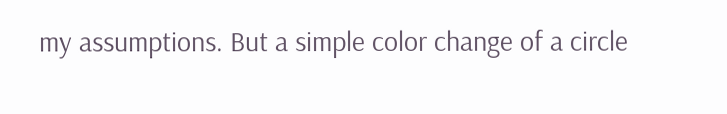my assumptions. But a simple color change of a circle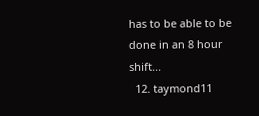has to be able to be done in an 8 hour shift...
  12. taymond11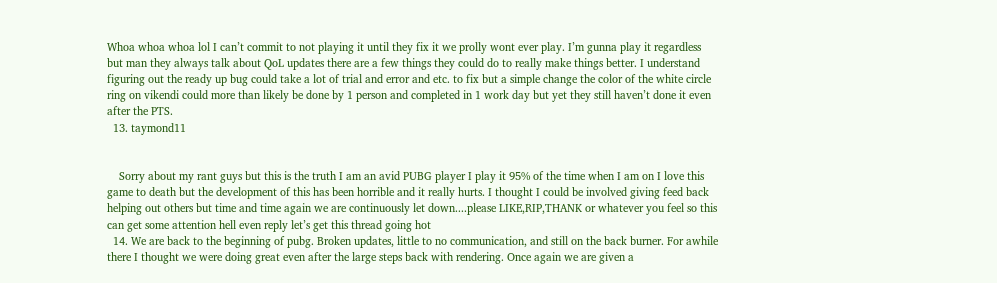Whoa whoa whoa lol I can’t commit to not playing it until they fix it we prolly wont ever play. I’m gunna play it regardless but man they always talk about QoL updates there are a few things they could do to really make things better. I understand figuring out the ready up bug could take a lot of trial and error and etc. to fix but a simple change the color of the white circle ring on vikendi could more than likely be done by 1 person and completed in 1 work day but yet they still haven’t done it even after the PTS.
  13. taymond11


    Sorry about my rant guys but this is the truth I am an avid PUBG player I play it 95% of the time when I am on I love this game to death but the development of this has been horrible and it really hurts. I thought I could be involved giving feed back helping out others but time and time again we are continuously let down....please LIKE,RIP,THANK or whatever you feel so this can get some attention hell even reply let’s get this thread going hot
  14. We are back to the beginning of pubg. Broken updates, little to no communication, and still on the back burner. For awhile there I thought we were doing great even after the large steps back with rendering. Once again we are given a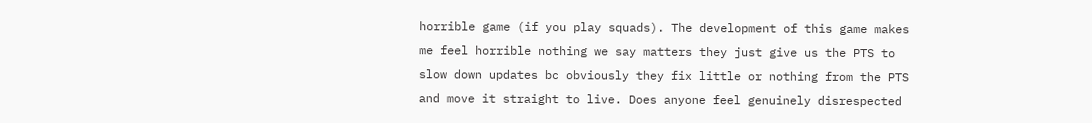horrible game (if you play squads). The development of this game makes me feel horrible nothing we say matters they just give us the PTS to slow down updates bc obviously they fix little or nothing from the PTS and move it straight to live. Does anyone feel genuinely disrespected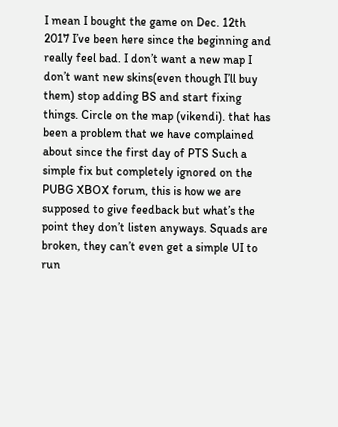I mean I bought the game on Dec. 12th 2017 I’ve been here since the beginning and really feel bad. I don’t want a new map I don’t want new skins(even though I’ll buy them) stop adding BS and start fixing things. Circle on the map (vikendi). that has been a problem that we have complained about since the first day of PTS Such a simple fix but completely ignored on the PUBG XBOX forum, this is how we are supposed to give feedback but what’s the point they don’t listen anyways. Squads are broken, they can’t even get a simple UI to run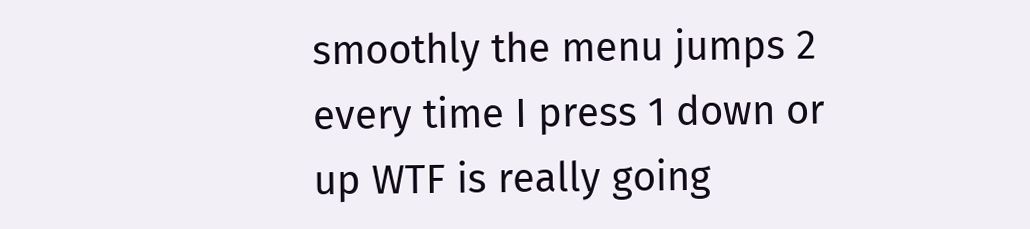smoothly the menu jumps 2 every time I press 1 down or up WTF is really going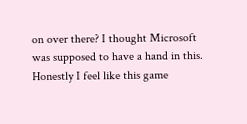on over there? I thought Microsoft was supposed to have a hand in this. Honestly I feel like this game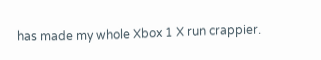has made my whole Xbox 1 X run crappier.